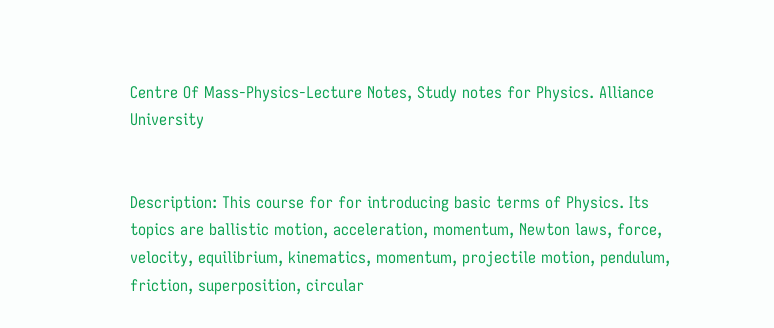Centre Of Mass-Physics-Lecture Notes, Study notes for Physics. Alliance University


Description: This course for for introducing basic terms of Physics. Its topics are ballistic motion, acceleration, momentum, Newton laws, force, velocity, equilibrium, kinematics, momentum, projectile motion, pendulum, friction, superposition, circular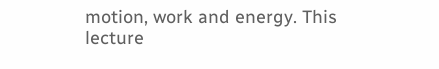motion, work and energy. This lecture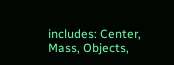includes: Center, Mass, Objects,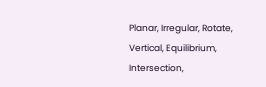Planar, Irregular, Rotate, Vertical, Equilibrium, Intersection,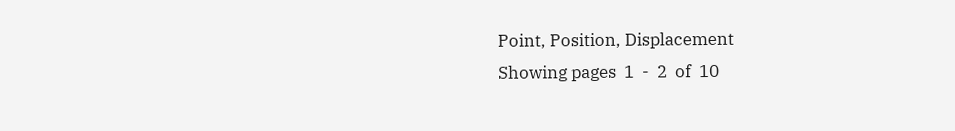Point, Position, Displacement
Showing pages  1  -  2  of  10